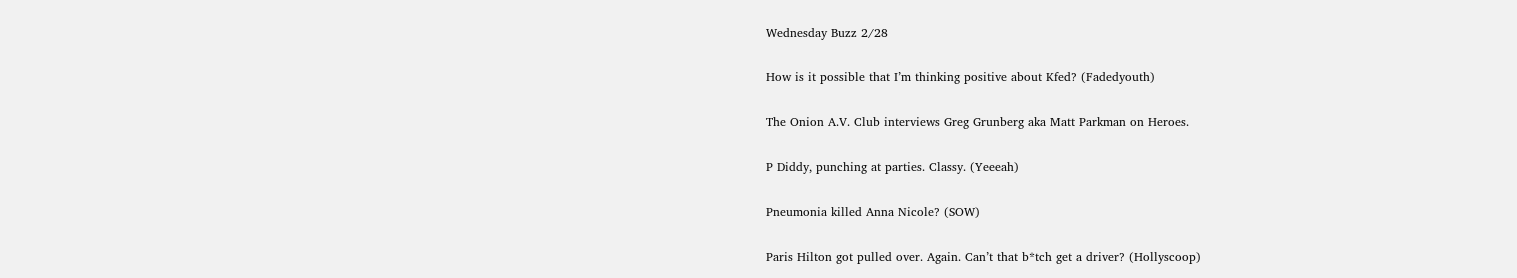Wednesday Buzz 2/28

How is it possible that I’m thinking positive about Kfed? (Fadedyouth)

The Onion A.V. Club interviews Greg Grunberg aka Matt Parkman on Heroes.

P Diddy, punching at parties. Classy. (Yeeeah)

Pneumonia killed Anna Nicole? (SOW)

Paris Hilton got pulled over. Again. Can’t that b*tch get a driver? (Hollyscoop)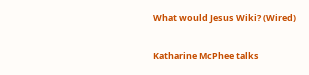What would Jesus Wiki? (Wired)

Katharine McPhee talks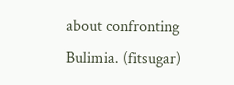about confronting Bulimia. (fitsugar)